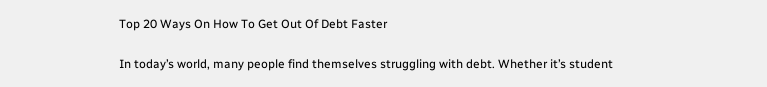Top 20 Ways On How To Get Out Of Debt Faster

In today’s world, many people find themselves struggling with debt. Whether it’s student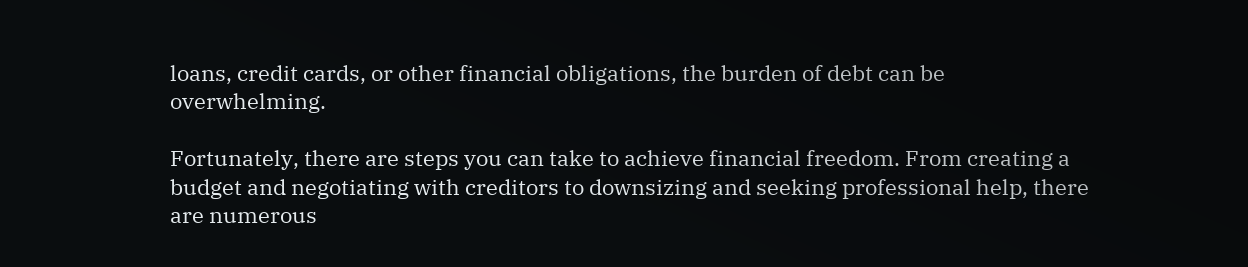loans, credit cards, or other financial obligations, the burden of debt can be overwhelming.

Fortunately, there are steps you can take to achieve financial freedom. From creating a budget and negotiating with creditors to downsizing and seeking professional help, there are numerous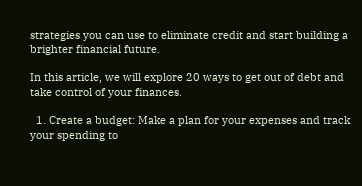strategies you can use to eliminate credit and start building a brighter financial future.

In this article, we will explore 20 ways to get out of debt and take control of your finances.

  1. Create a budget: Make a plan for your expenses and track your spending to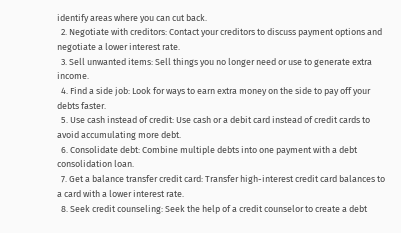identify areas where you can cut back.
  2. Negotiate with creditors: Contact your creditors to discuss payment options and negotiate a lower interest rate.
  3. Sell unwanted items: Sell things you no longer need or use to generate extra income.
  4. Find a side job: Look for ways to earn extra money on the side to pay off your debts faster.
  5. Use cash instead of credit: Use cash or a debit card instead of credit cards to avoid accumulating more debt.
  6. Consolidate debt: Combine multiple debts into one payment with a debt consolidation loan.
  7. Get a balance transfer credit card: Transfer high-interest credit card balances to a card with a lower interest rate.
  8. Seek credit counseling: Seek the help of a credit counselor to create a debt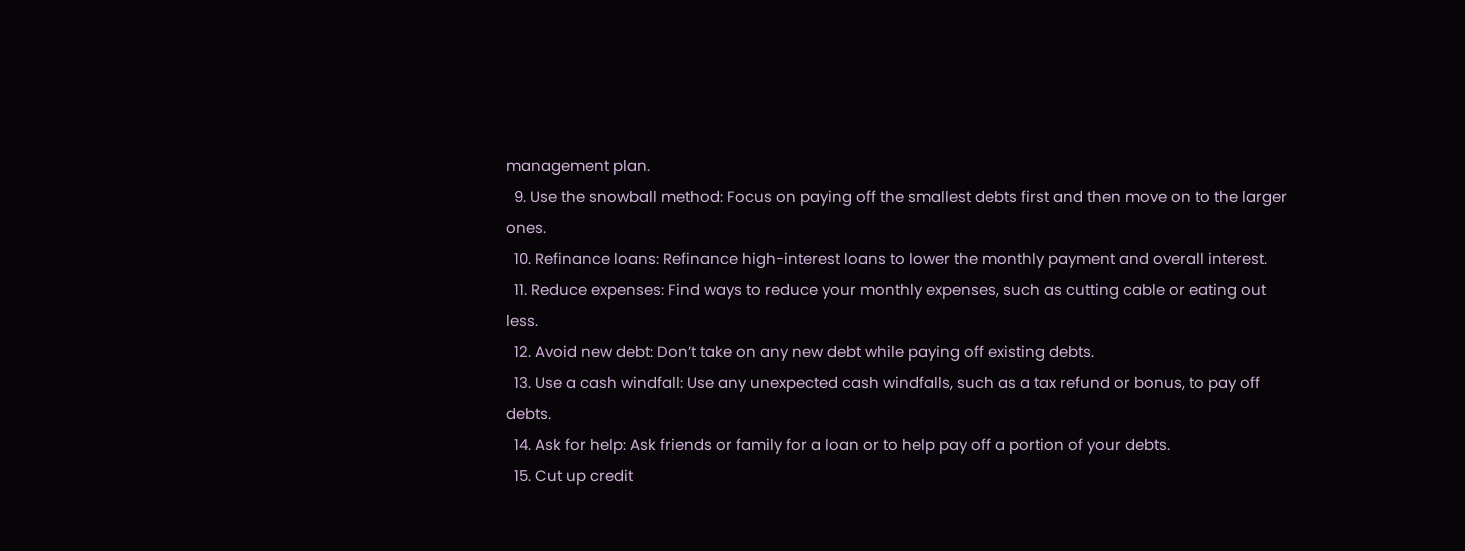management plan.
  9. Use the snowball method: Focus on paying off the smallest debts first and then move on to the larger ones.
  10. Refinance loans: Refinance high-interest loans to lower the monthly payment and overall interest.
  11. Reduce expenses: Find ways to reduce your monthly expenses, such as cutting cable or eating out less.
  12. Avoid new debt: Don’t take on any new debt while paying off existing debts.
  13. Use a cash windfall: Use any unexpected cash windfalls, such as a tax refund or bonus, to pay off debts.
  14. Ask for help: Ask friends or family for a loan or to help pay off a portion of your debts.
  15. Cut up credit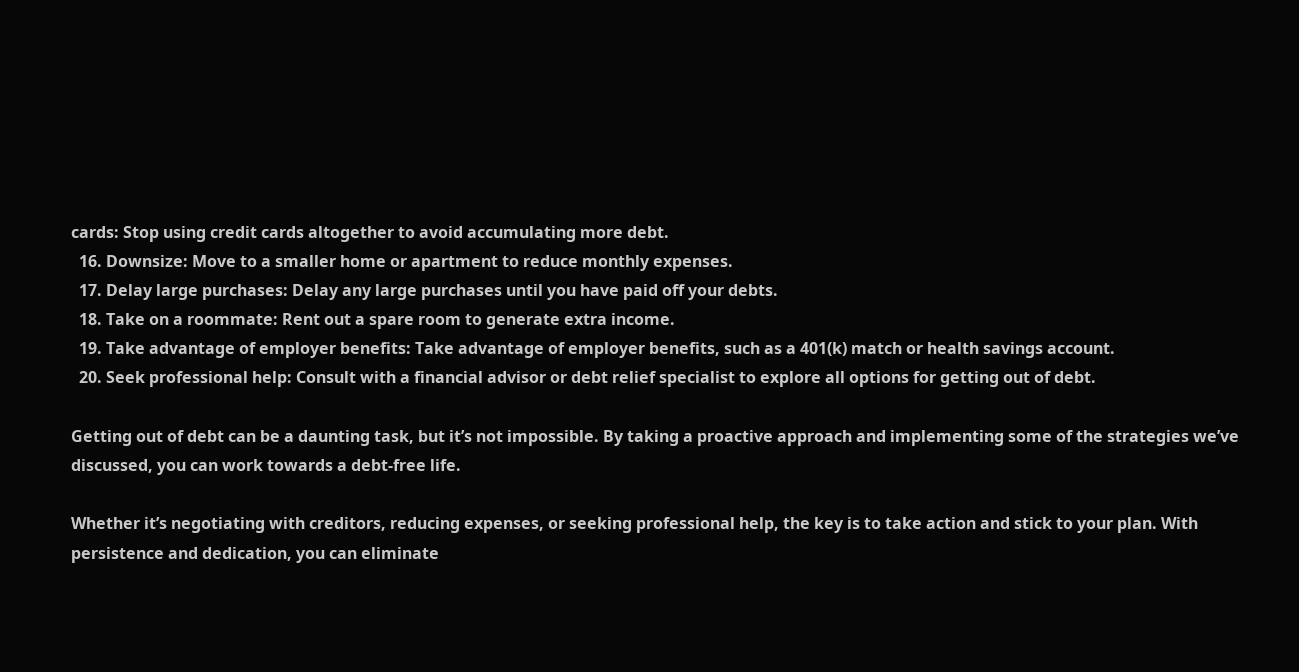cards: Stop using credit cards altogether to avoid accumulating more debt.
  16. Downsize: Move to a smaller home or apartment to reduce monthly expenses.
  17. Delay large purchases: Delay any large purchases until you have paid off your debts.
  18. Take on a roommate: Rent out a spare room to generate extra income.
  19. Take advantage of employer benefits: Take advantage of employer benefits, such as a 401(k) match or health savings account.
  20. Seek professional help: Consult with a financial advisor or debt relief specialist to explore all options for getting out of debt.

Getting out of debt can be a daunting task, but it’s not impossible. By taking a proactive approach and implementing some of the strategies we’ve discussed, you can work towards a debt-free life.

Whether it’s negotiating with creditors, reducing expenses, or seeking professional help, the key is to take action and stick to your plan. With persistence and dedication, you can eliminate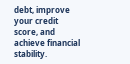debt, improve your credit score, and achieve financial stability.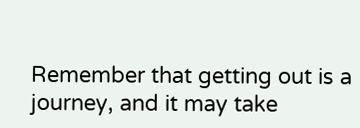Remember that getting out is a journey, and it may take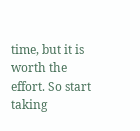time, but it is worth the effort. So start taking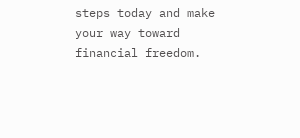steps today and make your way toward financial freedom.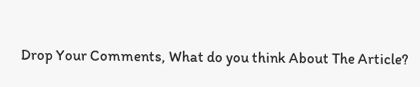Drop Your Comments, What do you think About The Article?